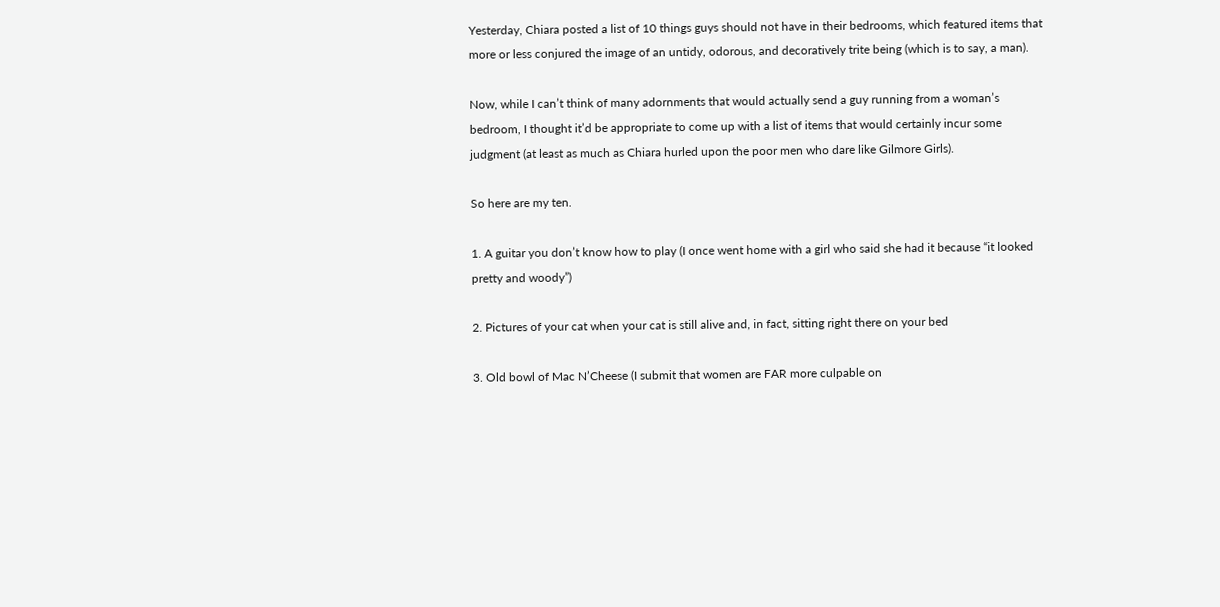Yesterday, Chiara posted a list of 10 things guys should not have in their bedrooms, which featured items that more or less conjured the image of an untidy, odorous, and decoratively trite being (which is to say, a man).

Now, while I can’t think of many adornments that would actually send a guy running from a woman’s bedroom, I thought it’d be appropriate to come up with a list of items that would certainly incur some judgment (at least as much as Chiara hurled upon the poor men who dare like Gilmore Girls).

So here are my ten.

1. A guitar you don’t know how to play (I once went home with a girl who said she had it because “it looked pretty and woody”)

2. Pictures of your cat when your cat is still alive and, in fact, sitting right there on your bed

3. Old bowl of Mac N’Cheese (I submit that women are FAR more culpable on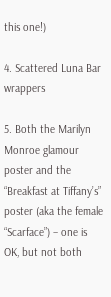this one!)

4. Scattered Luna Bar wrappers

5. Both the Marilyn Monroe glamour poster and the “Breakfast at Tiffany’s” poster (aka the female “Scarface”) – one is OK, but not both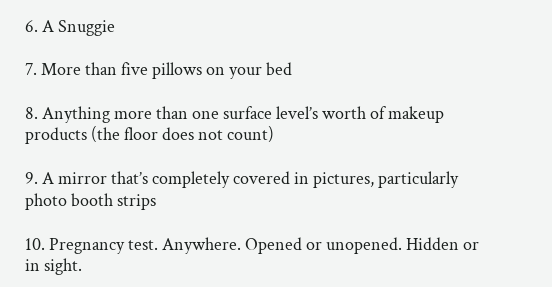6. A Snuggie

7. More than five pillows on your bed

8. Anything more than one surface level’s worth of makeup products (the floor does not count)

9. A mirror that’s completely covered in pictures, particularly photo booth strips

10. Pregnancy test. Anywhere. Opened or unopened. Hidden or in sight.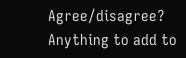Agree/disagree? Anything to add to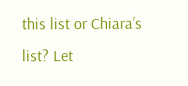this list or Chiara’s list? Let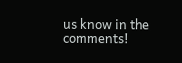us know in the comments!